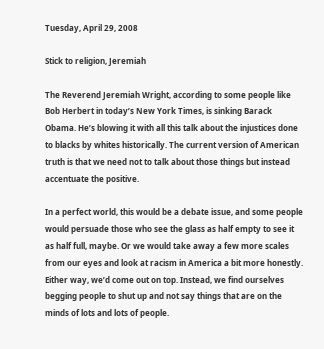Tuesday, April 29, 2008

Stick to religion, Jeremiah

The Reverend Jeremiah Wright, according to some people like Bob Herbert in today’s New York Times, is sinking Barack Obama. He’s blowing it with all this talk about the injustices done to blacks by whites historically. The current version of American truth is that we need not to talk about those things but instead accentuate the positive.

In a perfect world, this would be a debate issue, and some people would persuade those who see the glass as half empty to see it as half full, maybe. Or we would take away a few more scales from our eyes and look at racism in America a bit more honestly. Either way, we’d come out on top. Instead, we find ourselves begging people to shut up and not say things that are on the minds of lots and lots of people.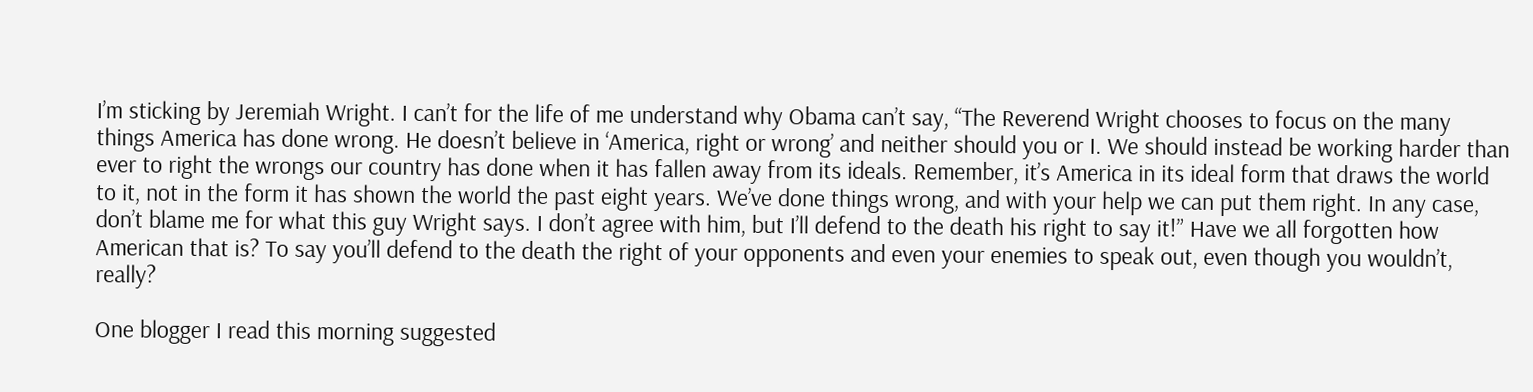I’m sticking by Jeremiah Wright. I can’t for the life of me understand why Obama can’t say, “The Reverend Wright chooses to focus on the many things America has done wrong. He doesn’t believe in ‘America, right or wrong’ and neither should you or I. We should instead be working harder than ever to right the wrongs our country has done when it has fallen away from its ideals. Remember, it’s America in its ideal form that draws the world to it, not in the form it has shown the world the past eight years. We’ve done things wrong, and with your help we can put them right. In any case, don’t blame me for what this guy Wright says. I don’t agree with him, but I’ll defend to the death his right to say it!” Have we all forgotten how American that is? To say you’ll defend to the death the right of your opponents and even your enemies to speak out, even though you wouldn’t, really?

One blogger I read this morning suggested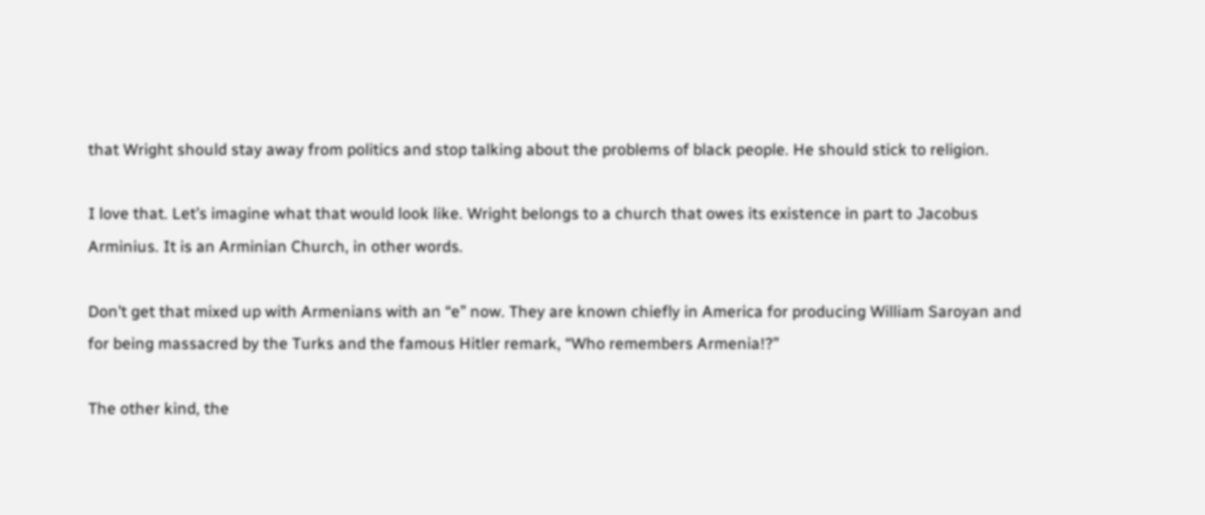that Wright should stay away from politics and stop talking about the problems of black people. He should stick to religion.

I love that. Let’s imagine what that would look like. Wright belongs to a church that owes its existence in part to Jacobus Arminius. It is an Arminian Church, in other words.

Don’t get that mixed up with Armenians with an “e” now. They are known chiefly in America for producing William Saroyan and for being massacred by the Turks and the famous Hitler remark, “Who remembers Armenia!?”

The other kind, the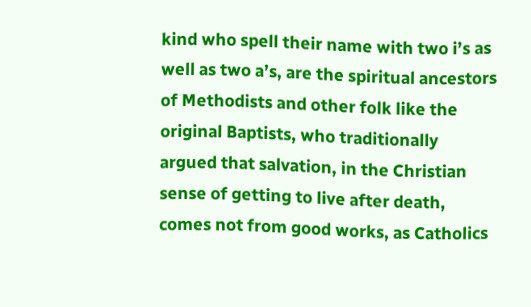kind who spell their name with two i’s as well as two a’s, are the spiritual ancestors of Methodists and other folk like the original Baptists, who traditionally argued that salvation, in the Christian sense of getting to live after death, comes not from good works, as Catholics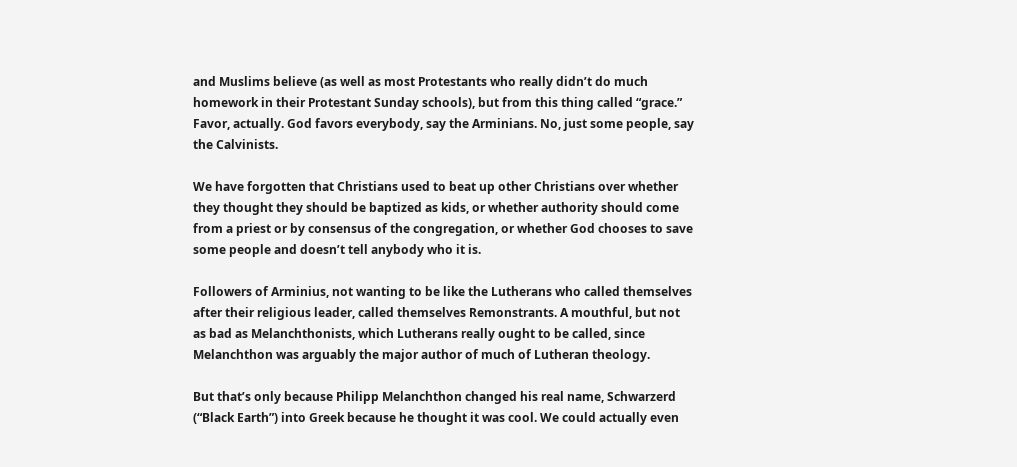and Muslims believe (as well as most Protestants who really didn’t do much homework in their Protestant Sunday schools), but from this thing called “grace.” Favor, actually. God favors everybody, say the Arminians. No, just some people, say the Calvinists.

We have forgotten that Christians used to beat up other Christians over whether they thought they should be baptized as kids, or whether authority should come from a priest or by consensus of the congregation, or whether God chooses to save some people and doesn’t tell anybody who it is.

Followers of Arminius, not wanting to be like the Lutherans who called themselves after their religious leader, called themselves Remonstrants. A mouthful, but not as bad as Melanchthonists, which Lutherans really ought to be called, since Melanchthon was arguably the major author of much of Lutheran theology.

But that’s only because Philipp Melanchthon changed his real name, Schwarzerd (“Black Earth”) into Greek because he thought it was cool. We could actually even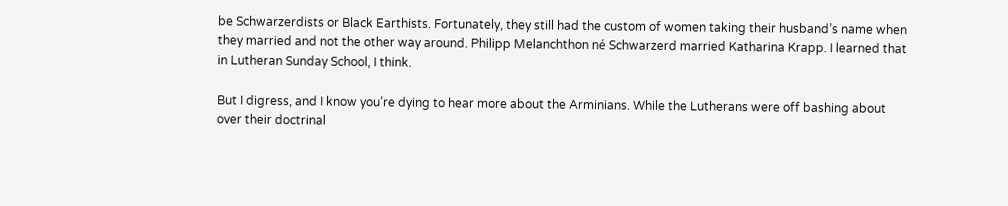be Schwarzerdists or Black Earthists. Fortunately, they still had the custom of women taking their husband’s name when they married and not the other way around. Philipp Melanchthon né Schwarzerd married Katharina Krapp. I learned that in Lutheran Sunday School, I think.

But I digress, and I know you’re dying to hear more about the Arminians. While the Lutherans were off bashing about over their doctrinal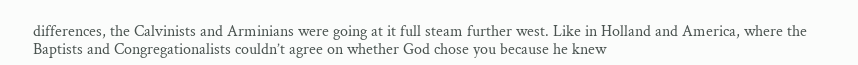differences, the Calvinists and Arminians were going at it full steam further west. Like in Holland and America, where the Baptists and Congregationalists couldn’t agree on whether God chose you because he knew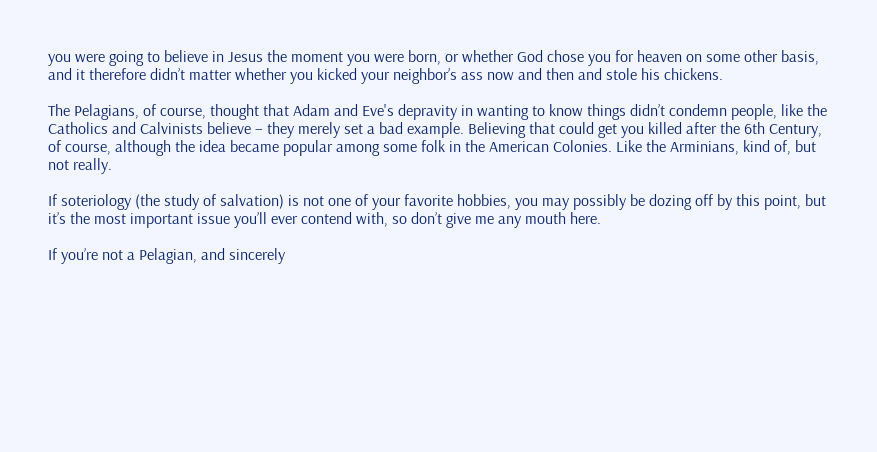you were going to believe in Jesus the moment you were born, or whether God chose you for heaven on some other basis, and it therefore didn’t matter whether you kicked your neighbor’s ass now and then and stole his chickens.

The Pelagians, of course, thought that Adam and Eve's depravity in wanting to know things didn’t condemn people, like the Catholics and Calvinists believe – they merely set a bad example. Believing that could get you killed after the 6th Century, of course, although the idea became popular among some folk in the American Colonies. Like the Arminians, kind of, but not really.

If soteriology (the study of salvation) is not one of your favorite hobbies, you may possibly be dozing off by this point, but it’s the most important issue you’ll ever contend with, so don’t give me any mouth here.

If you’re not a Pelagian, and sincerely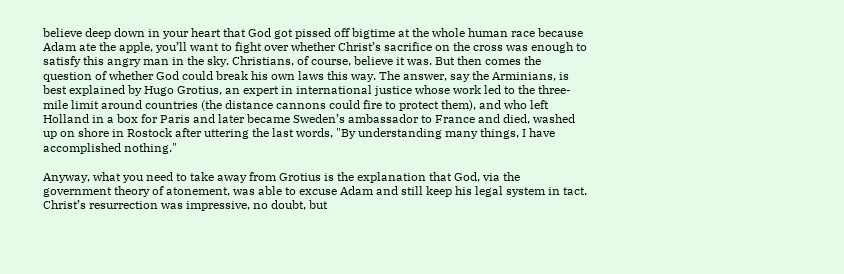believe deep down in your heart that God got pissed off bigtime at the whole human race because Adam ate the apple, you’ll want to fight over whether Christ’s sacrifice on the cross was enough to satisfy this angry man in the sky. Christians, of course, believe it was. But then comes the question of whether God could break his own laws this way. The answer, say the Arminians, is best explained by Hugo Grotius, an expert in international justice whose work led to the three-mile limit around countries (the distance cannons could fire to protect them), and who left Holland in a box for Paris and later became Sweden’s ambassador to France and died, washed up on shore in Rostock after uttering the last words, "By understanding many things, I have accomplished nothing."

Anyway, what you need to take away from Grotius is the explanation that God, via the government theory of atonement, was able to excuse Adam and still keep his legal system in tact. Christ’s resurrection was impressive, no doubt, but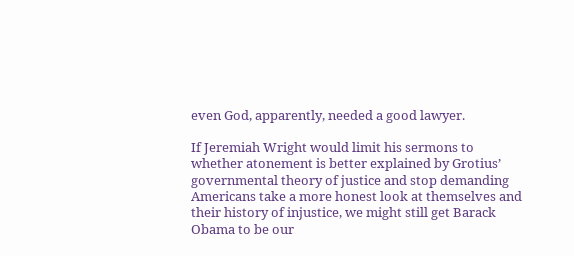even God, apparently, needed a good lawyer.

If Jeremiah Wright would limit his sermons to whether atonement is better explained by Grotius’ governmental theory of justice and stop demanding Americans take a more honest look at themselves and their history of injustice, we might still get Barack Obama to be our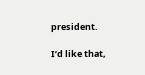president.

I’d like that,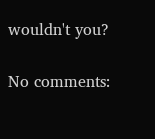wouldn't you?

No comments: